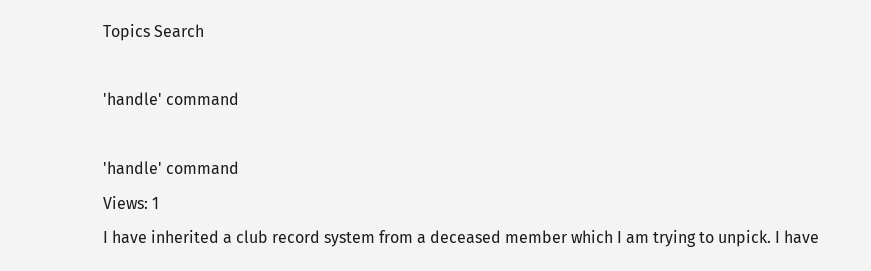Topics Search

'handle' command

'handle' command
Views: 1
I have inherited a club record system from a deceased member which I am trying to unpick. I have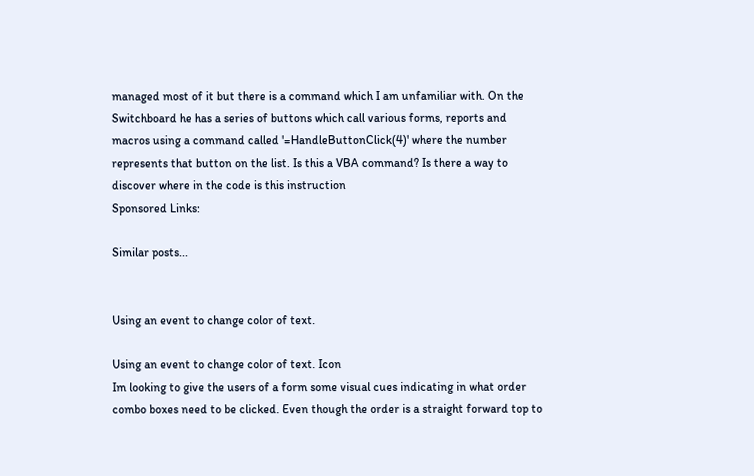managed most of it but there is a command which I am unfamiliar with. On the Switchboard he has a series of buttons which call various forms, reports and macros using a command called '=HandleButtonClick(4)' where the number represents that button on the list. Is this a VBA command? Is there a way to discover where in the code is this instruction
Sponsored Links:

Similar posts...


Using an event to change color of text.

Using an event to change color of text. Icon
Im looking to give the users of a form some visual cues indicating in what order combo boxes need to be clicked. Even though the order is a straight forward top to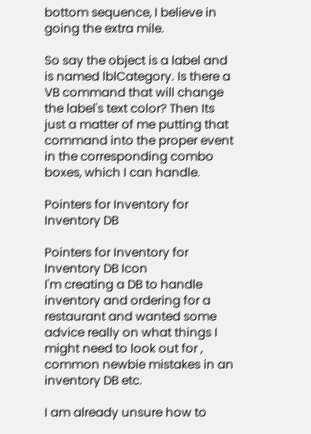bottom sequence, I believe in going the extra mile.

So say the object is a label and is named lblCategory. Is there a VB command that will change the label's text color? Then Its just a matter of me putting that command into the proper event in the corresponding combo boxes, which I can handle.

Pointers for Inventory for Inventory DB

Pointers for Inventory for Inventory DB Icon
I'm creating a DB to handle inventory and ordering for a restaurant and wanted some advice really on what things I might need to look out for , common newbie mistakes in an inventory DB etc.

I am already unsure how to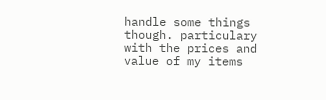handle some things though. particulary with the prices and value of my items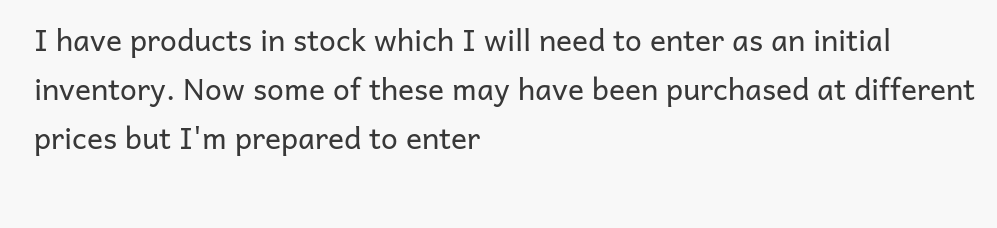I have products in stock which I will need to enter as an initial inventory. Now some of these may have been purchased at different prices but I'm prepared to enter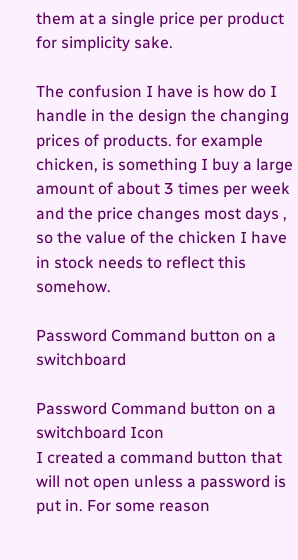them at a single price per product for simplicity sake.

The confusion I have is how do I handle in the design the changing prices of products. for example chicken, is something I buy a large amount of about 3 times per week and the price changes most days , so the value of the chicken I have in stock needs to reflect this somehow.

Password Command button on a switchboard

Password Command button on a switchboard Icon
I created a command button that will not open unless a password is put in. For some reason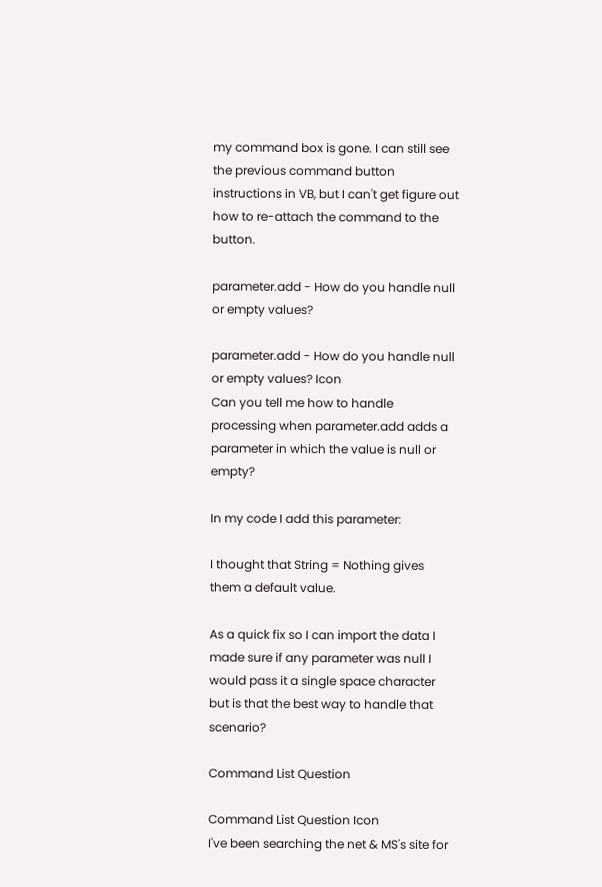my command box is gone. I can still see the previous command button instructions in VB, but I can't get figure out how to re-attach the command to the button.

parameter.add - How do you handle null or empty values?

parameter.add - How do you handle null or empty values? Icon
Can you tell me how to handle processing when parameter.add adds a parameter in which the value is null or empty?

In my code I add this parameter:

I thought that String = Nothing gives them a default value.

As a quick fix so I can import the data I made sure if any parameter was null I would pass it a single space character but is that the best way to handle that scenario?

Command List Question

Command List Question Icon
I've been searching the net & MS's site for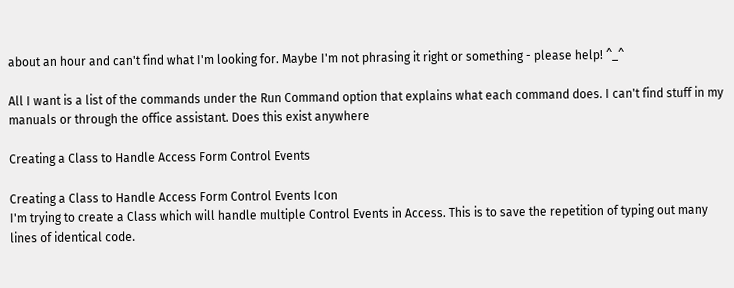about an hour and can't find what I'm looking for. Maybe I'm not phrasing it right or something - please help! ^_^

All I want is a list of the commands under the Run Command option that explains what each command does. I can't find stuff in my manuals or through the office assistant. Does this exist anywhere

Creating a Class to Handle Access Form Control Events

Creating a Class to Handle Access Form Control Events Icon
I'm trying to create a Class which will handle multiple Control Events in Access. This is to save the repetition of typing out many lines of identical code.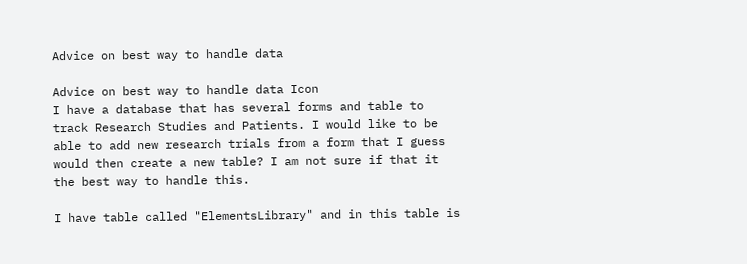Advice on best way to handle data

Advice on best way to handle data Icon
I have a database that has several forms and table to track Research Studies and Patients. I would like to be able to add new research trials from a form that I guess would then create a new table? I am not sure if that it the best way to handle this.

I have table called "ElementsLibrary" and in this table is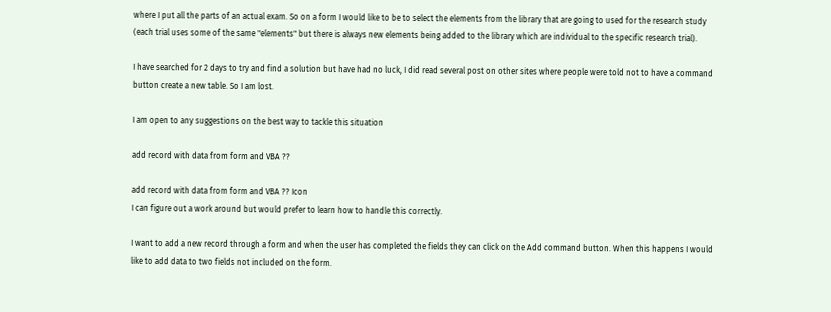where I put all the parts of an actual exam. So on a form I would like to be to select the elements from the library that are going to used for the research study (each trial uses some of the same "elements" but there is always new elements being added to the library which are individual to the specific research trial).

I have searched for 2 days to try and find a solution but have had no luck, I did read several post on other sites where people were told not to have a command button create a new table. So I am lost.

I am open to any suggestions on the best way to tackle this situation

add record with data from form and VBA ??

add record with data from form and VBA ?? Icon
I can figure out a work around but would prefer to learn how to handle this correctly.

I want to add a new record through a form and when the user has completed the fields they can click on the Add command button. When this happens I would like to add data to two fields not included on the form.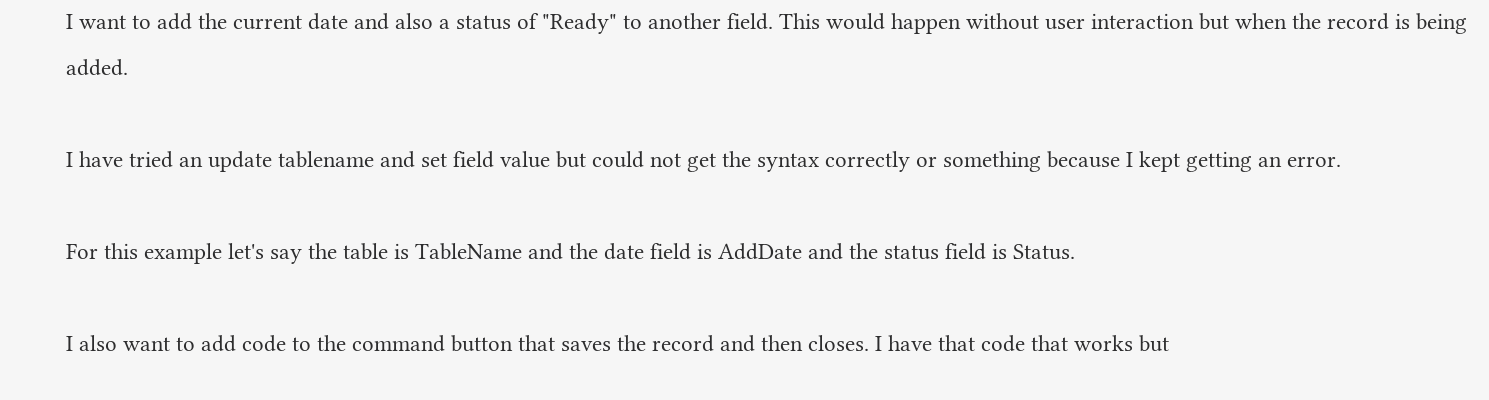I want to add the current date and also a status of "Ready" to another field. This would happen without user interaction but when the record is being added.

I have tried an update tablename and set field value but could not get the syntax correctly or something because I kept getting an error.

For this example let's say the table is TableName and the date field is AddDate and the status field is Status.

I also want to add code to the command button that saves the record and then closes. I have that code that works but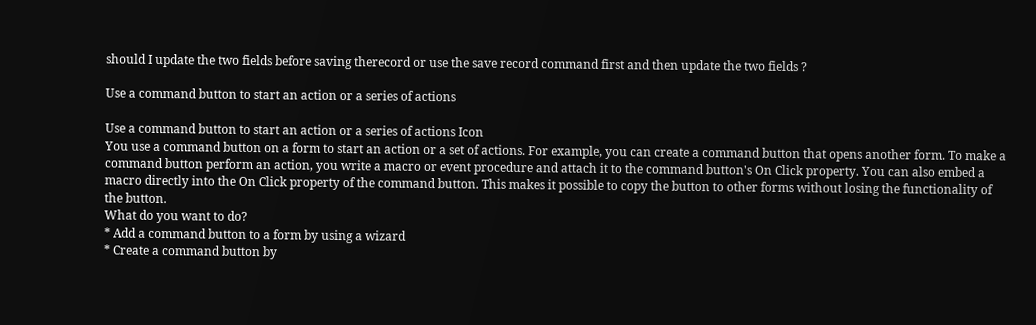should I update the two fields before saving therecord or use the save record command first and then update the two fields ?

Use a command button to start an action or a series of actions

Use a command button to start an action or a series of actions Icon
You use a command button on a form to start an action or a set of actions. For example, you can create a command button that opens another form. To make a command button perform an action, you write a macro or event procedure and attach it to the command button's On Click property. You can also embed a macro directly into the On Click property of the command button. This makes it possible to copy the button to other forms without losing the functionality of the button.
What do you want to do?
* Add a command button to a form by using a wizard
* Create a command button by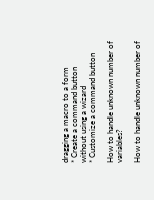dragging a macro to a form
* Create a command button without using a wizard
* Customize a command button

How to handle unknown number of variables?

How to handle unknown number of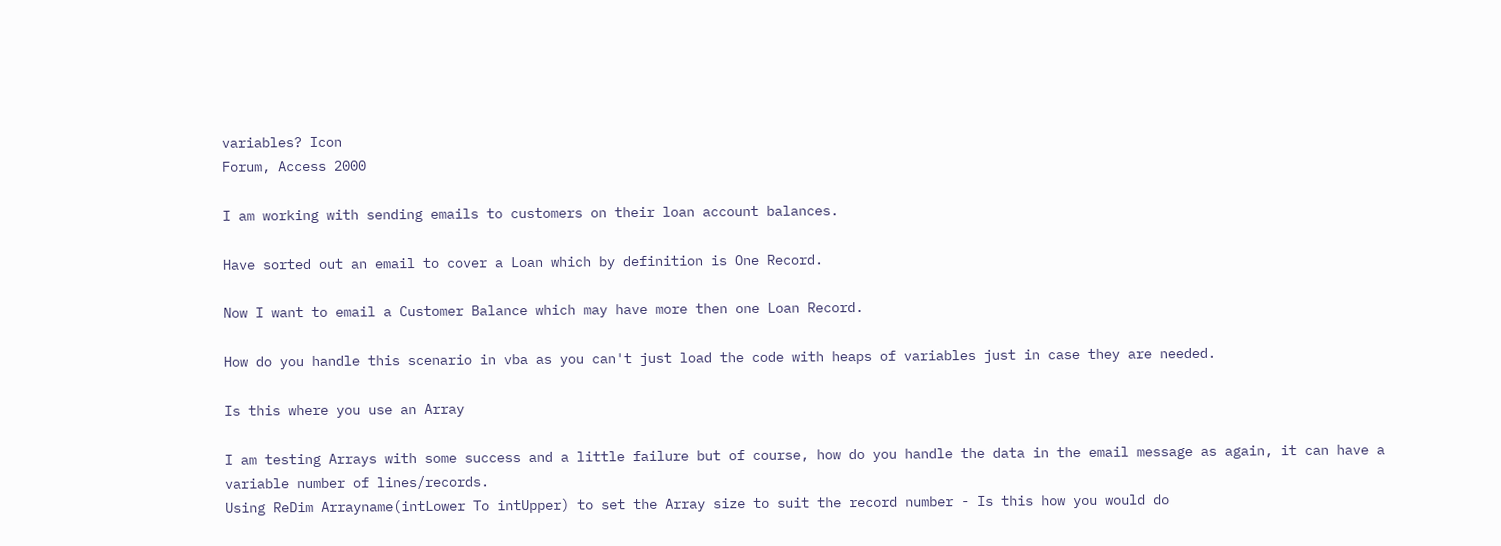variables? Icon
Forum, Access 2000

I am working with sending emails to customers on their loan account balances.

Have sorted out an email to cover a Loan which by definition is One Record.

Now I want to email a Customer Balance which may have more then one Loan Record.

How do you handle this scenario in vba as you can't just load the code with heaps of variables just in case they are needed.

Is this where you use an Array

I am testing Arrays with some success and a little failure but of course, how do you handle the data in the email message as again, it can have a variable number of lines/records.
Using ReDim Arrayname(intLower To intUpper) to set the Array size to suit the record number - Is this how you would do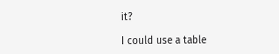it?

I could use a table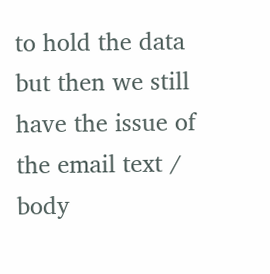to hold the data but then we still have the issue of the email text / body